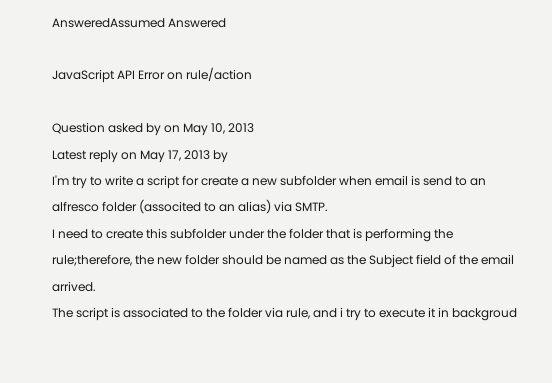AnsweredAssumed Answered

JavaScript API Error on rule/action

Question asked by on May 10, 2013
Latest reply on May 17, 2013 by
I'm try to write a script for create a new subfolder when email is send to an alfresco folder (associted to an alias) via SMTP.
I need to create this subfolder under the folder that is performing the rule;therefore, the new folder should be named as the Subject field of the email arrived.
The script is associated to the folder via rule, and i try to execute it in backgroud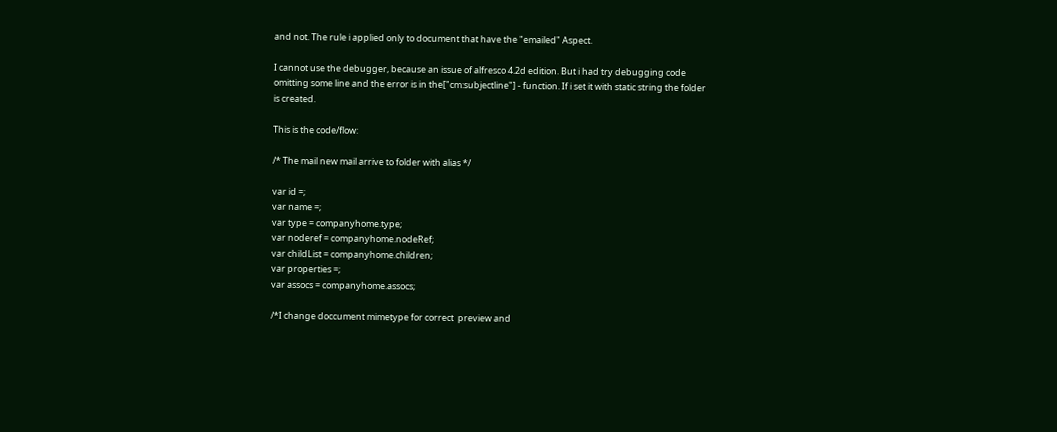and not. The rule i applied only to document that have the "emailed" Aspect.

I cannot use the debugger, because an issue of alfresco 4.2d edition. But i had try debugging code omitting some line and the error is in the["cm:subjectline"] - function. If i set it with static string the folder is created.

This is the code/flow:

/* The mail new mail arrive to folder with alias */

var id =;
var name =;
var type = companyhome.type;
var noderef = companyhome.nodeRef;
var childList = companyhome.children;
var properties =;
var assocs = companyhome.assocs;

/*I change doccument mimetype for correct  preview and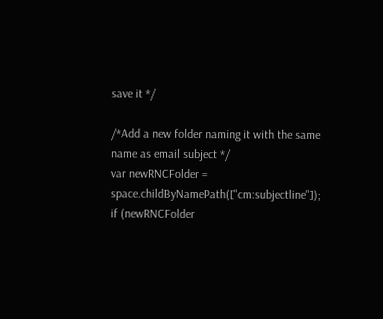save it */

/*Add a new folder naming it with the same name as email subject */
var newRNCFolder = space.childByNamePath(["cm:subjectline"]);
if (newRNCFolder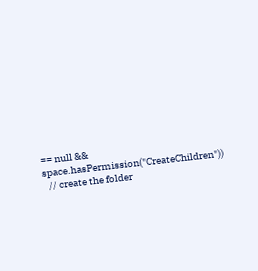== null && space.hasPermission("CreateChildren"))
   // create the folder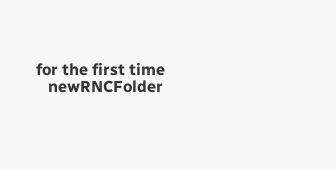for the first time
   newRNCFolder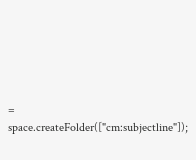= space.createFolder(["cm:subjectline"]);